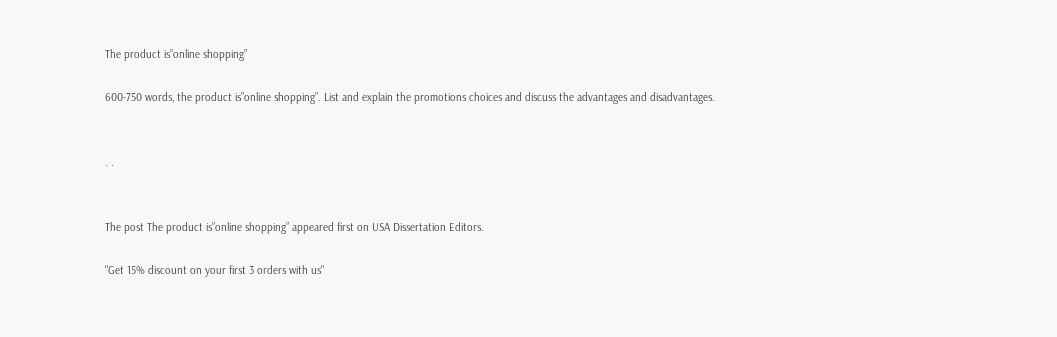The product is”online shopping”

600-750 words, the product is”online shopping”. List and explain the promotions choices and discuss the advantages and disadvantages.


. .


The post The product is”online shopping” appeared first on USA Dissertation Editors.

"Get 15% discount on your first 3 orders with us"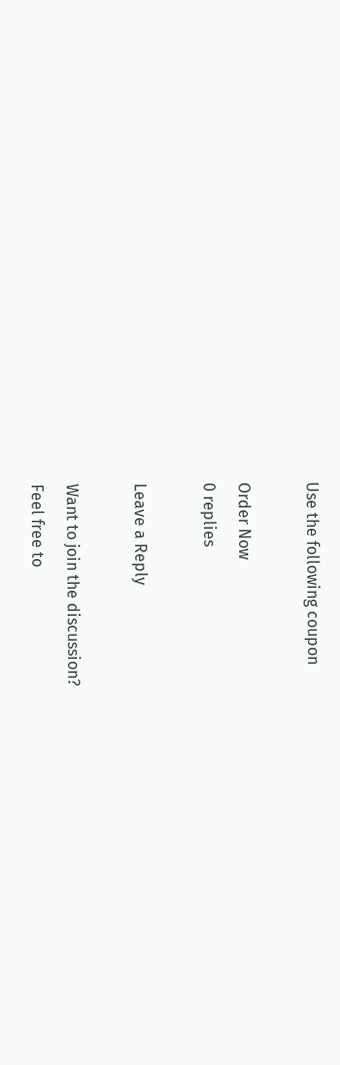Use the following coupon

Order Now
0 replies

Leave a Reply

Want to join the discussion?
Feel free to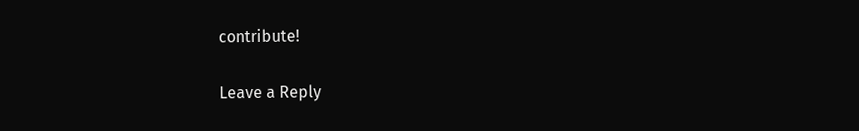contribute!

Leave a Reply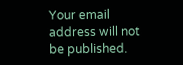Your email address will not be published.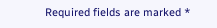Required fields are marked *